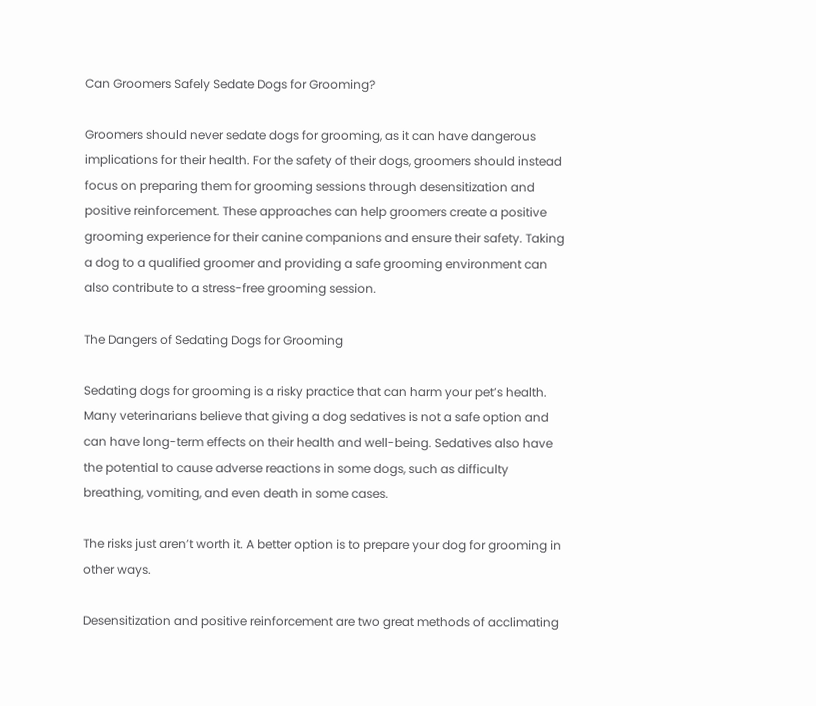Can Groomers Safely Sedate Dogs for Grooming?

Groomers should never sedate dogs for grooming, as it can have dangerous implications for their health. For the safety of their dogs, groomers should instead focus on preparing them for grooming sessions through desensitization and positive reinforcement. These approaches can help groomers create a positive grooming experience for their canine companions and ensure their safety. Taking a dog to a qualified groomer and providing a safe grooming environment can also contribute to a stress-free grooming session.

The Dangers of Sedating Dogs for Grooming

Sedating dogs for grooming is a risky practice that can harm your pet’s health. Many veterinarians believe that giving a dog sedatives is not a safe option and can have long-term effects on their health and well-being. Sedatives also have the potential to cause adverse reactions in some dogs, such as difficulty breathing, vomiting, and even death in some cases.

The risks just aren’t worth it. A better option is to prepare your dog for grooming in other ways.

Desensitization and positive reinforcement are two great methods of acclimating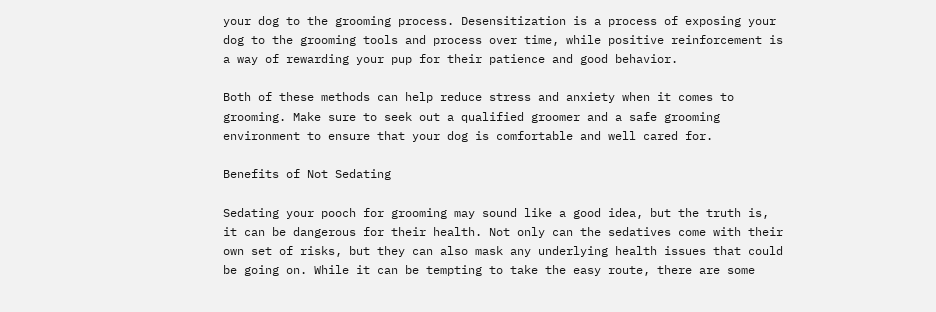your dog to the grooming process. Desensitization is a process of exposing your dog to the grooming tools and process over time, while positive reinforcement is a way of rewarding your pup for their patience and good behavior.

Both of these methods can help reduce stress and anxiety when it comes to grooming. Make sure to seek out a qualified groomer and a safe grooming environment to ensure that your dog is comfortable and well cared for.

Benefits of Not Sedating

Sedating your pooch for grooming may sound like a good idea, but the truth is, it can be dangerous for their health. Not only can the sedatives come with their own set of risks, but they can also mask any underlying health issues that could be going on. While it can be tempting to take the easy route, there are some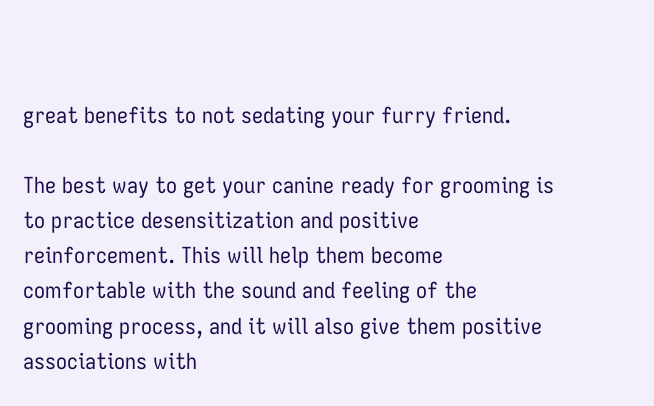great benefits to not sedating your furry friend.

The best way to get your canine ready for grooming is to practice desensitization and positive reinforcement. This will help them become comfortable with the sound and feeling of the grooming process, and it will also give them positive associations with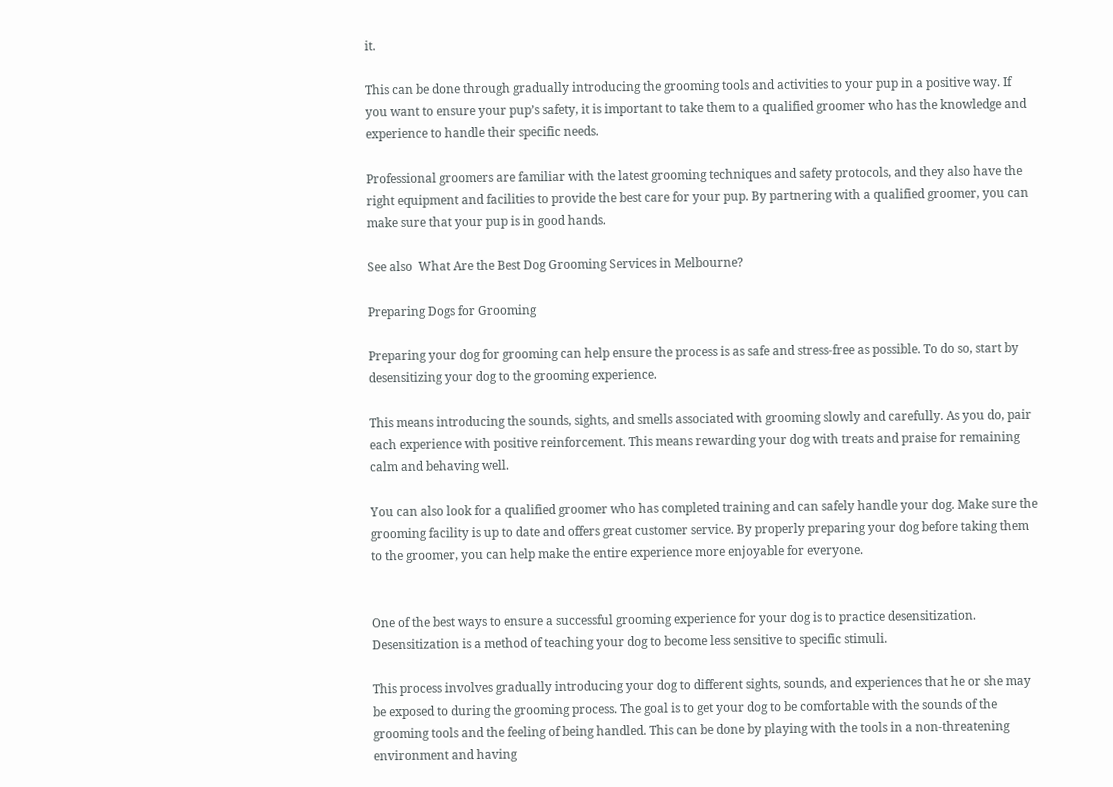it.

This can be done through gradually introducing the grooming tools and activities to your pup in a positive way. If you want to ensure your pup’s safety, it is important to take them to a qualified groomer who has the knowledge and experience to handle their specific needs.

Professional groomers are familiar with the latest grooming techniques and safety protocols, and they also have the right equipment and facilities to provide the best care for your pup. By partnering with a qualified groomer, you can make sure that your pup is in good hands.

See also  What Are the Best Dog Grooming Services in Melbourne?

Preparing Dogs for Grooming

Preparing your dog for grooming can help ensure the process is as safe and stress-free as possible. To do so, start by desensitizing your dog to the grooming experience.

This means introducing the sounds, sights, and smells associated with grooming slowly and carefully. As you do, pair each experience with positive reinforcement. This means rewarding your dog with treats and praise for remaining calm and behaving well.

You can also look for a qualified groomer who has completed training and can safely handle your dog. Make sure the grooming facility is up to date and offers great customer service. By properly preparing your dog before taking them to the groomer, you can help make the entire experience more enjoyable for everyone.


One of the best ways to ensure a successful grooming experience for your dog is to practice desensitization. Desensitization is a method of teaching your dog to become less sensitive to specific stimuli.

This process involves gradually introducing your dog to different sights, sounds, and experiences that he or she may be exposed to during the grooming process. The goal is to get your dog to be comfortable with the sounds of the grooming tools and the feeling of being handled. This can be done by playing with the tools in a non-threatening environment and having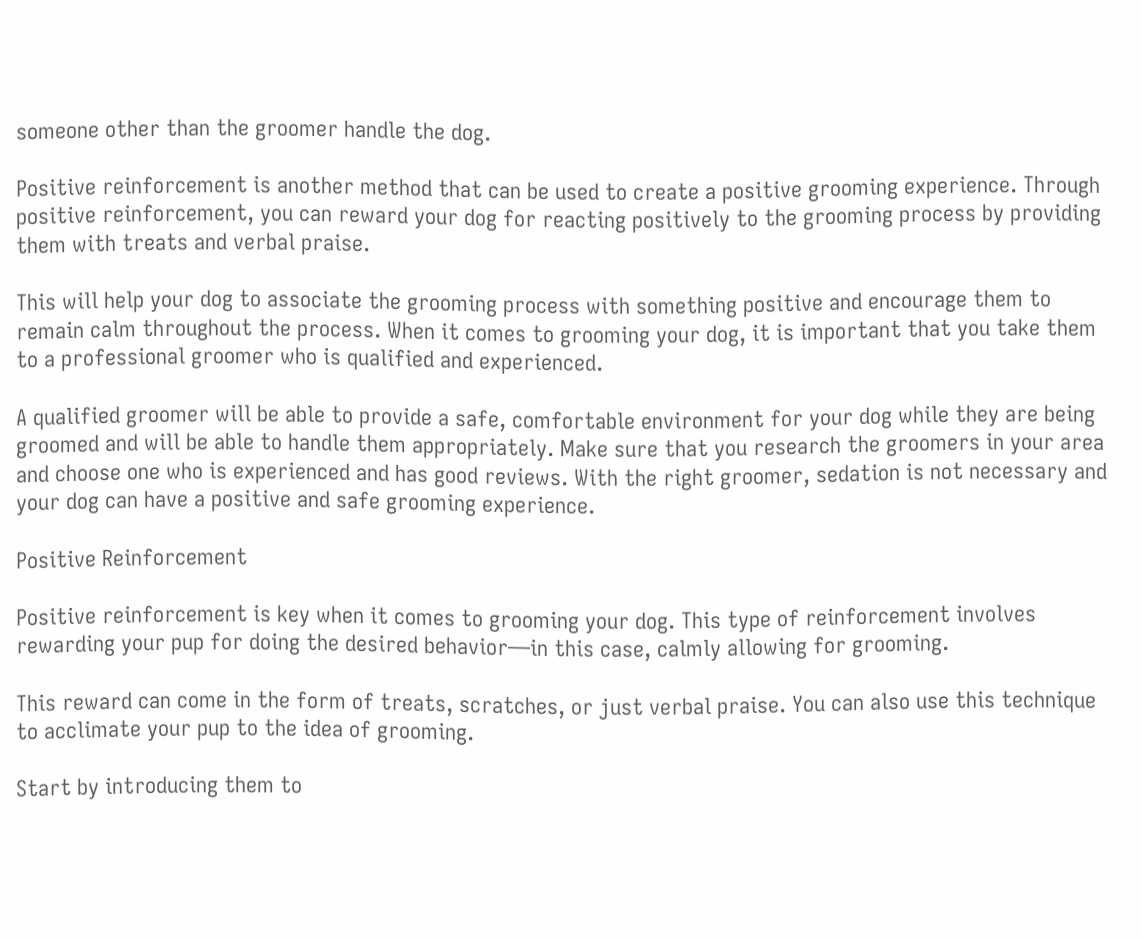someone other than the groomer handle the dog.

Positive reinforcement is another method that can be used to create a positive grooming experience. Through positive reinforcement, you can reward your dog for reacting positively to the grooming process by providing them with treats and verbal praise.

This will help your dog to associate the grooming process with something positive and encourage them to remain calm throughout the process. When it comes to grooming your dog, it is important that you take them to a professional groomer who is qualified and experienced.

A qualified groomer will be able to provide a safe, comfortable environment for your dog while they are being groomed and will be able to handle them appropriately. Make sure that you research the groomers in your area and choose one who is experienced and has good reviews. With the right groomer, sedation is not necessary and your dog can have a positive and safe grooming experience.

Positive Reinforcement

Positive reinforcement is key when it comes to grooming your dog. This type of reinforcement involves rewarding your pup for doing the desired behavior—in this case, calmly allowing for grooming.

This reward can come in the form of treats, scratches, or just verbal praise. You can also use this technique to acclimate your pup to the idea of grooming.

Start by introducing them to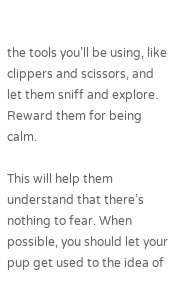the tools you’ll be using, like clippers and scissors, and let them sniff and explore. Reward them for being calm.

This will help them understand that there’s nothing to fear. When possible, you should let your pup get used to the idea of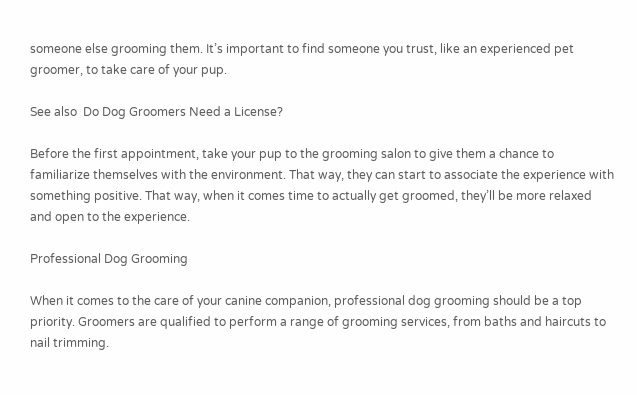someone else grooming them. It’s important to find someone you trust, like an experienced pet groomer, to take care of your pup.

See also  Do Dog Groomers Need a License?

Before the first appointment, take your pup to the grooming salon to give them a chance to familiarize themselves with the environment. That way, they can start to associate the experience with something positive. That way, when it comes time to actually get groomed, they’ll be more relaxed and open to the experience.

Professional Dog Grooming

When it comes to the care of your canine companion, professional dog grooming should be a top priority. Groomers are qualified to perform a range of grooming services, from baths and haircuts to nail trimming.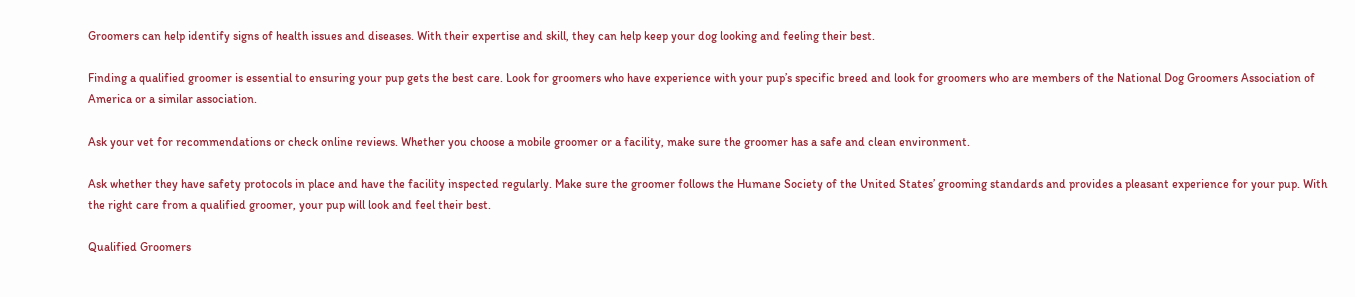Groomers can help identify signs of health issues and diseases. With their expertise and skill, they can help keep your dog looking and feeling their best.

Finding a qualified groomer is essential to ensuring your pup gets the best care. Look for groomers who have experience with your pup’s specific breed and look for groomers who are members of the National Dog Groomers Association of America or a similar association.

Ask your vet for recommendations or check online reviews. Whether you choose a mobile groomer or a facility, make sure the groomer has a safe and clean environment.

Ask whether they have safety protocols in place and have the facility inspected regularly. Make sure the groomer follows the Humane Society of the United States’ grooming standards and provides a pleasant experience for your pup. With the right care from a qualified groomer, your pup will look and feel their best.

Qualified Groomers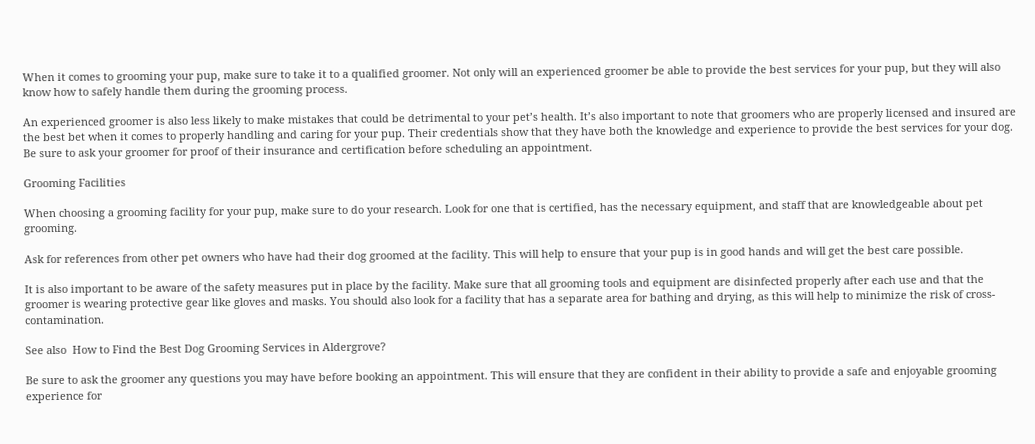When it comes to grooming your pup, make sure to take it to a qualified groomer. Not only will an experienced groomer be able to provide the best services for your pup, but they will also know how to safely handle them during the grooming process.

An experienced groomer is also less likely to make mistakes that could be detrimental to your pet’s health. It’s also important to note that groomers who are properly licensed and insured are the best bet when it comes to properly handling and caring for your pup. Their credentials show that they have both the knowledge and experience to provide the best services for your dog. Be sure to ask your groomer for proof of their insurance and certification before scheduling an appointment.

Grooming Facilities

When choosing a grooming facility for your pup, make sure to do your research. Look for one that is certified, has the necessary equipment, and staff that are knowledgeable about pet grooming.

Ask for references from other pet owners who have had their dog groomed at the facility. This will help to ensure that your pup is in good hands and will get the best care possible.

It is also important to be aware of the safety measures put in place by the facility. Make sure that all grooming tools and equipment are disinfected properly after each use and that the groomer is wearing protective gear like gloves and masks. You should also look for a facility that has a separate area for bathing and drying, as this will help to minimize the risk of cross-contamination.

See also  How to Find the Best Dog Grooming Services in Aldergrove?

Be sure to ask the groomer any questions you may have before booking an appointment. This will ensure that they are confident in their ability to provide a safe and enjoyable grooming experience for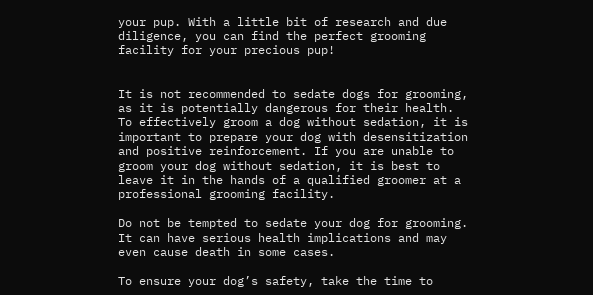your pup. With a little bit of research and due diligence, you can find the perfect grooming facility for your precious pup!


It is not recommended to sedate dogs for grooming, as it is potentially dangerous for their health. To effectively groom a dog without sedation, it is important to prepare your dog with desensitization and positive reinforcement. If you are unable to groom your dog without sedation, it is best to leave it in the hands of a qualified groomer at a professional grooming facility.

Do not be tempted to sedate your dog for grooming. It can have serious health implications and may even cause death in some cases.

To ensure your dog’s safety, take the time to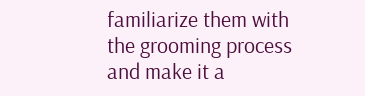familiarize them with the grooming process and make it a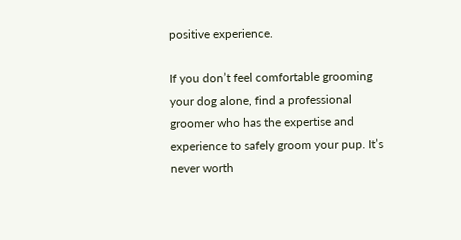positive experience.

If you don’t feel comfortable grooming your dog alone, find a professional groomer who has the expertise and experience to safely groom your pup. It’s never worth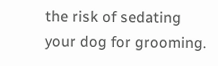the risk of sedating your dog for grooming.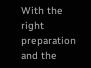With the right preparation and the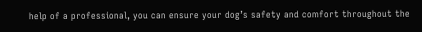help of a professional, you can ensure your dog’s safety and comfort throughout the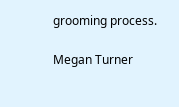grooming process.

Megan Turner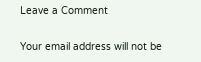Leave a Comment

Your email address will not be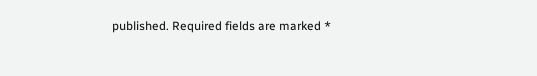published. Required fields are marked *